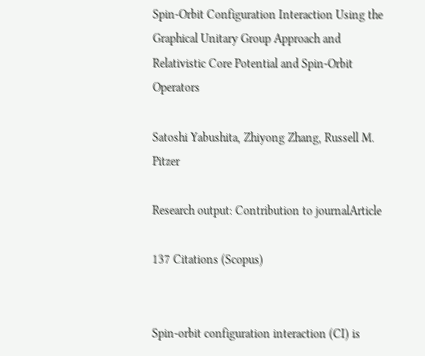Spin-Orbit Configuration Interaction Using the Graphical Unitary Group Approach and Relativistic Core Potential and Spin-Orbit Operators

Satoshi Yabushita, Zhiyong Zhang, Russell M. Pitzer

Research output: Contribution to journalArticle

137 Citations (Scopus)


Spin-orbit configuration interaction (CI) is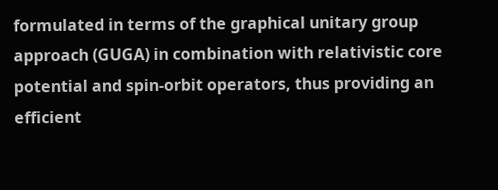formulated in terms of the graphical unitary group approach (GUGA) in combination with relativistic core potential and spin-orbit operators, thus providing an efficient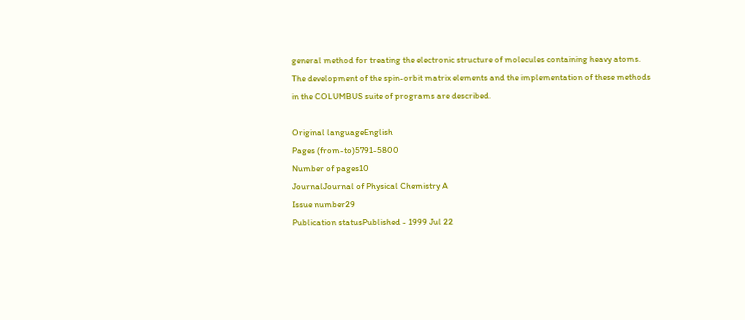general method for treating the electronic structure of molecules containing heavy atoms. The development of the spin-orbit matrix elements and the implementation of these methods in the COLUMBUS suite of programs are described.

Original languageEnglish
Pages (from-to)5791-5800
Number of pages10
JournalJournal of Physical Chemistry A
Issue number29
Publication statusPublished - 1999 Jul 22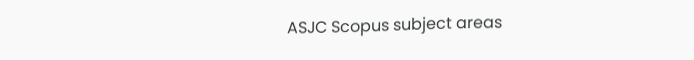ASJC Scopus subject areas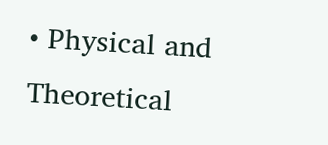• Physical and Theoretical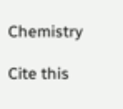Chemistry

Cite this